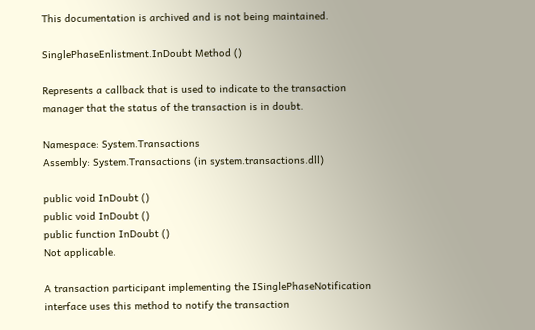This documentation is archived and is not being maintained.

SinglePhaseEnlistment.InDoubt Method ()

Represents a callback that is used to indicate to the transaction manager that the status of the transaction is in doubt.

Namespace: System.Transactions
Assembly: System.Transactions (in system.transactions.dll)

public void InDoubt ()
public void InDoubt ()
public function InDoubt ()
Not applicable.

A transaction participant implementing the ISinglePhaseNotification interface uses this method to notify the transaction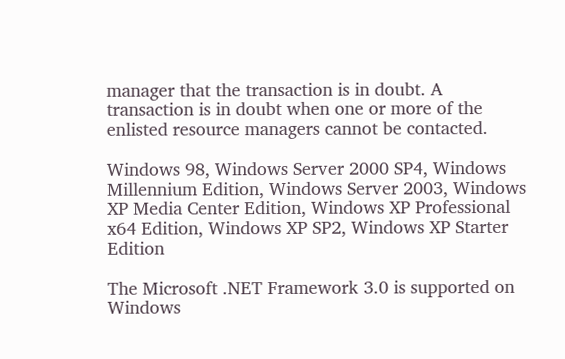manager that the transaction is in doubt. A transaction is in doubt when one or more of the enlisted resource managers cannot be contacted.

Windows 98, Windows Server 2000 SP4, Windows Millennium Edition, Windows Server 2003, Windows XP Media Center Edition, Windows XP Professional x64 Edition, Windows XP SP2, Windows XP Starter Edition

The Microsoft .NET Framework 3.0 is supported on Windows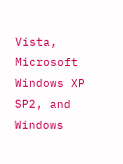Vista, Microsoft Windows XP SP2, and Windows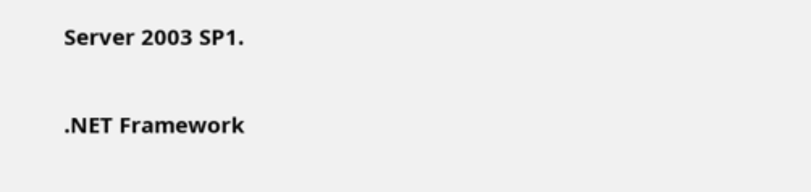Server 2003 SP1.

.NET Framework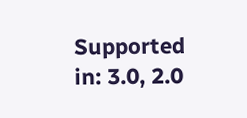Supported in: 3.0, 2.0